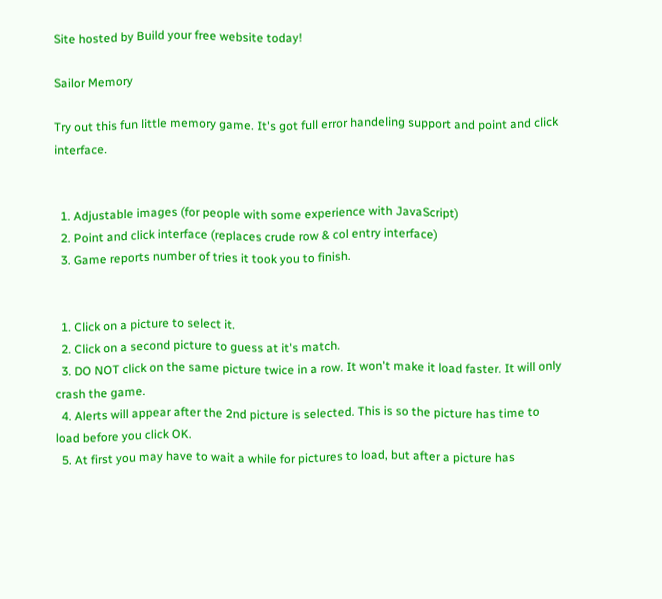Site hosted by Build your free website today!

Sailor Memory

Try out this fun little memory game. It's got full error handeling support and point and click interface.


  1. Adjustable images (for people with some experience with JavaScript)
  2. Point and click interface (replaces crude row & col entry interface)
  3. Game reports number of tries it took you to finish.


  1. Click on a picture to select it.
  2. Click on a second picture to guess at it's match.
  3. DO NOT click on the same picture twice in a row. It won't make it load faster. It will only crash the game.
  4. Alerts will appear after the 2nd picture is selected. This is so the picture has time to load before you click OK.
  5. At first you may have to wait a while for pictures to load, but after a picture has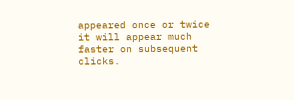appeared once or twice it will appear much faster on subsequent clicks.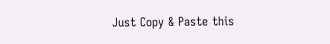Just Copy & Paste this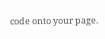code onto your page.